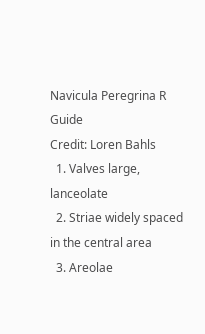Navicula Peregrina R Guide
Credit: Loren Bahls
  1. Valves large, lanceolate
  2. Striae widely spaced in the central area
  3. Areolae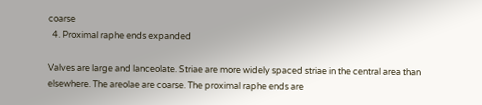coarse
  4. Proximal raphe ends expanded

Valves are large and lanceolate. Striae are more widely spaced striae in the central area than elsewhere. The areolae are coarse. The proximal raphe ends are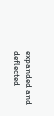expanded and deflected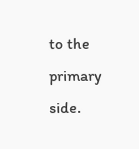to the primary side.